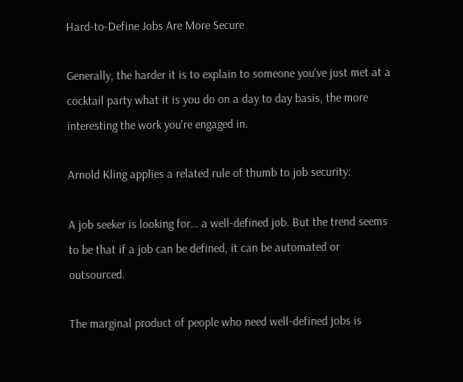Hard-to-Define Jobs Are More Secure

Generally, the harder it is to explain to someone you've just met at a cocktail party what it is you do on a day to day basis, the more interesting the work you're engaged in.

Arnold Kling applies a related rule of thumb to job security:

A job seeker is looking for… a well-defined job. But the trend seems to be that if a job can be defined, it can be automated or outsourced.

The marginal product of people who need well-defined jobs is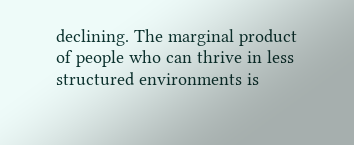declining. The marginal product of people who can thrive in less structured environments is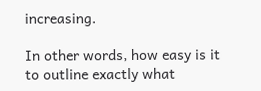increasing.

In other words, how easy is it to outline exactly what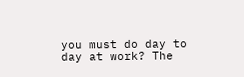you must do day to day at work? The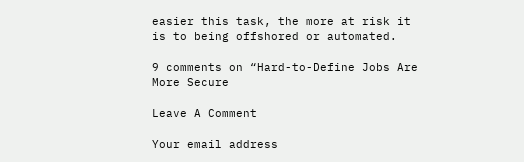easier this task, the more at risk it is to being offshored or automated.

9 comments on “Hard-to-Define Jobs Are More Secure

Leave A Comment

Your email address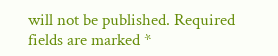will not be published. Required fields are marked *